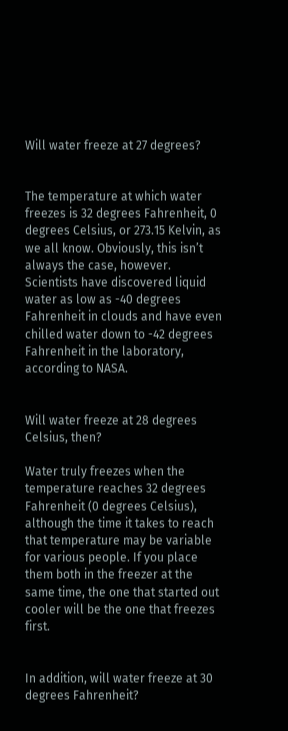Will water freeze at 27 degrees?


The temperature at which water freezes is 32 degrees Fahrenheit, 0 degrees Celsius, or 273.15 Kelvin, as we all know. Obviously, this isn’t always the case, however. Scientists have discovered liquid water as low as -40 degrees Fahrenheit in clouds and have even chilled water down to -42 degrees Fahrenheit in the laboratory, according to NASA.


Will water freeze at 28 degrees Celsius, then?

Water truly freezes when the temperature reaches 32 degrees Fahrenheit (0 degrees Celsius), although the time it takes to reach that temperature may be variable for various people. If you place them both in the freezer at the same time, the one that started out cooler will be the one that freezes first.


In addition, will water freeze at 30 degrees Fahrenheit?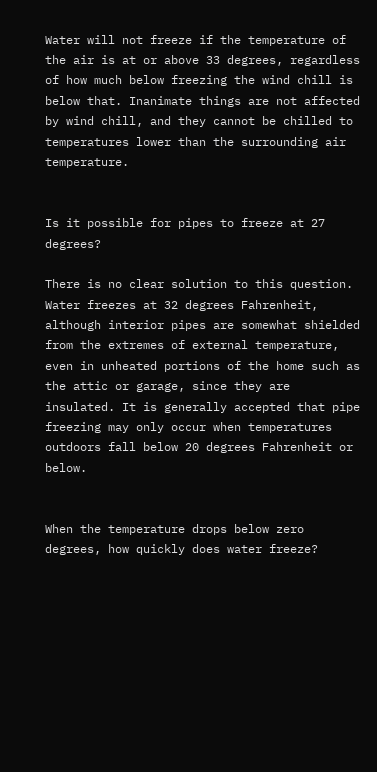Water will not freeze if the temperature of the air is at or above 33 degrees, regardless of how much below freezing the wind chill is below that. Inanimate things are not affected by wind chill, and they cannot be chilled to temperatures lower than the surrounding air temperature.


Is it possible for pipes to freeze at 27 degrees?

There is no clear solution to this question. Water freezes at 32 degrees Fahrenheit, although interior pipes are somewhat shielded from the extremes of external temperature, even in unheated portions of the home such as the attic or garage, since they are insulated. It is generally accepted that pipe freezing may only occur when temperatures outdoors fall below 20 degrees Fahrenheit or below.


When the temperature drops below zero degrees, how quickly does water freeze?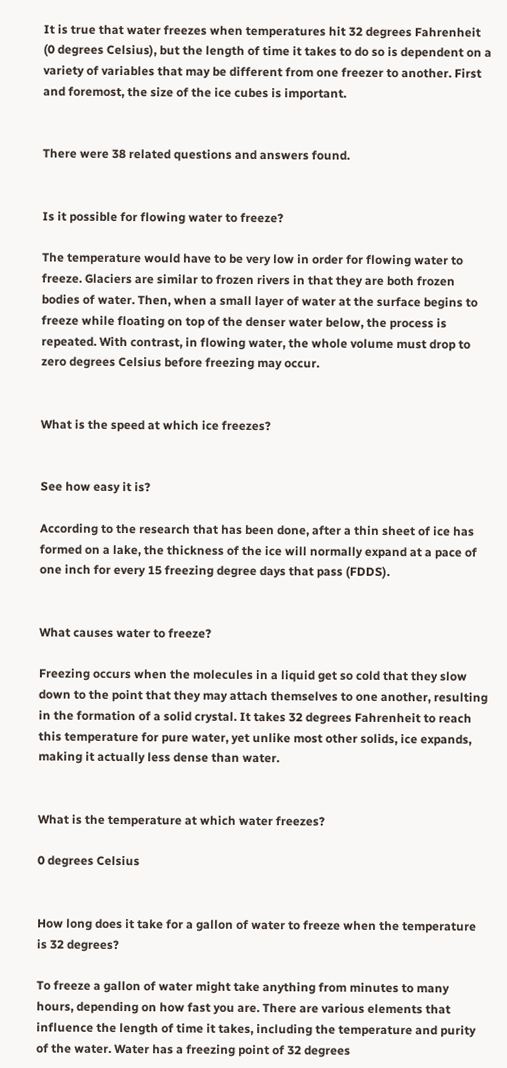It is true that water freezes when temperatures hit 32 degrees Fahrenheit (0 degrees Celsius), but the length of time it takes to do so is dependent on a variety of variables that may be different from one freezer to another. First and foremost, the size of the ice cubes is important.


There were 38 related questions and answers found.


Is it possible for flowing water to freeze?

The temperature would have to be very low in order for flowing water to freeze. Glaciers are similar to frozen rivers in that they are both frozen bodies of water. Then, when a small layer of water at the surface begins to freeze while floating on top of the denser water below, the process is repeated. With contrast, in flowing water, the whole volume must drop to zero degrees Celsius before freezing may occur.


What is the speed at which ice freezes?


See how easy it is?

According to the research that has been done, after a thin sheet of ice has formed on a lake, the thickness of the ice will normally expand at a pace of one inch for every 15 freezing degree days that pass (FDDS).


What causes water to freeze?

Freezing occurs when the molecules in a liquid get so cold that they slow down to the point that they may attach themselves to one another, resulting in the formation of a solid crystal. It takes 32 degrees Fahrenheit to reach this temperature for pure water, yet unlike most other solids, ice expands, making it actually less dense than water.


What is the temperature at which water freezes?

0 degrees Celsius


How long does it take for a gallon of water to freeze when the temperature is 32 degrees?

To freeze a gallon of water might take anything from minutes to many hours, depending on how fast you are. There are various elements that influence the length of time it takes, including the temperature and purity of the water. Water has a freezing point of 32 degrees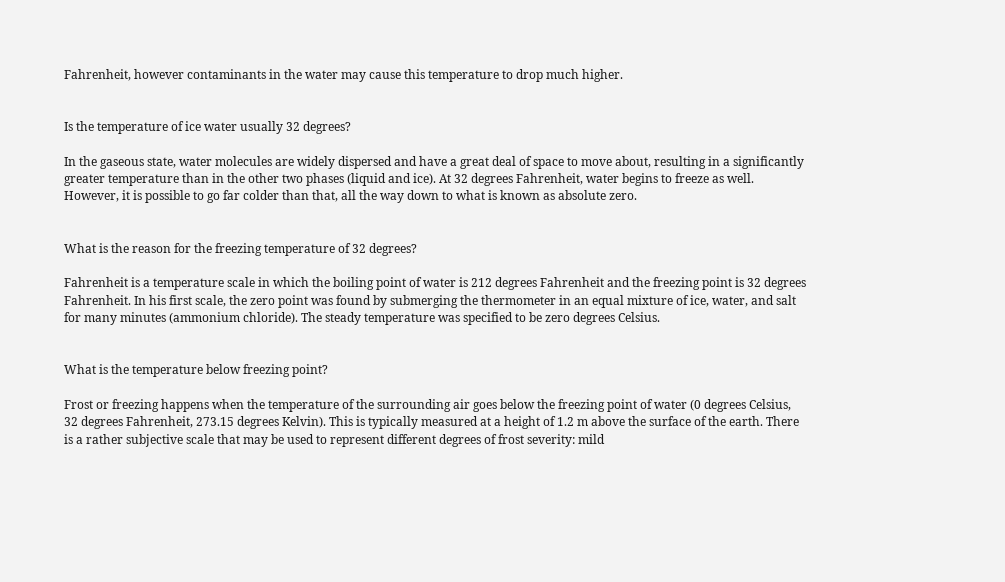Fahrenheit, however contaminants in the water may cause this temperature to drop much higher.


Is the temperature of ice water usually 32 degrees?

In the gaseous state, water molecules are widely dispersed and have a great deal of space to move about, resulting in a significantly greater temperature than in the other two phases (liquid and ice). At 32 degrees Fahrenheit, water begins to freeze as well. However, it is possible to go far colder than that, all the way down to what is known as absolute zero.


What is the reason for the freezing temperature of 32 degrees?

Fahrenheit is a temperature scale in which the boiling point of water is 212 degrees Fahrenheit and the freezing point is 32 degrees Fahrenheit. In his first scale, the zero point was found by submerging the thermometer in an equal mixture of ice, water, and salt for many minutes (ammonium chloride). The steady temperature was specified to be zero degrees Celsius.


What is the temperature below freezing point?

Frost or freezing happens when the temperature of the surrounding air goes below the freezing point of water (0 degrees Celsius, 32 degrees Fahrenheit, 273.15 degrees Kelvin). This is typically measured at a height of 1.2 m above the surface of the earth. There is a rather subjective scale that may be used to represent different degrees of frost severity: mild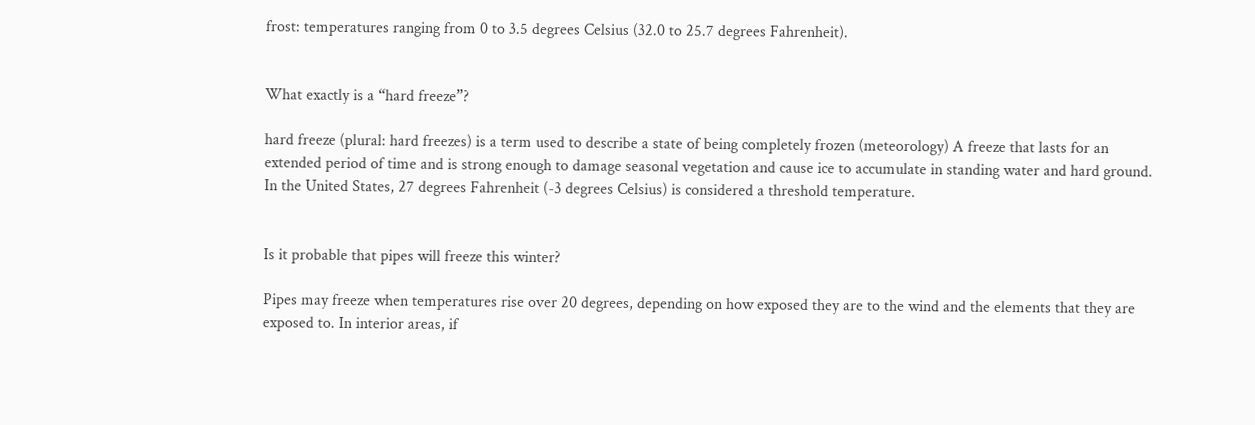frost: temperatures ranging from 0 to 3.5 degrees Celsius (32.0 to 25.7 degrees Fahrenheit).


What exactly is a “hard freeze”?

hard freeze (plural: hard freezes) is a term used to describe a state of being completely frozen (meteorology) A freeze that lasts for an extended period of time and is strong enough to damage seasonal vegetation and cause ice to accumulate in standing water and hard ground. In the United States, 27 degrees Fahrenheit (-3 degrees Celsius) is considered a threshold temperature.


Is it probable that pipes will freeze this winter?

Pipes may freeze when temperatures rise over 20 degrees, depending on how exposed they are to the wind and the elements that they are exposed to. In interior areas, if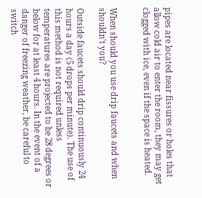pipes are located near fissures or holes that allow cold air to enter the room, they may get clogged with ice, even if the space is heated.


When should you use drip faucets and when shouldn’t you?

Outside faucets should drip continuously 24 hours a day (5 drops per minute). The use of this method is not required unless temperatures are projected to be 28 degrees or below for at least 4 hours. In the event of a danger of freezing weather, be careful to switch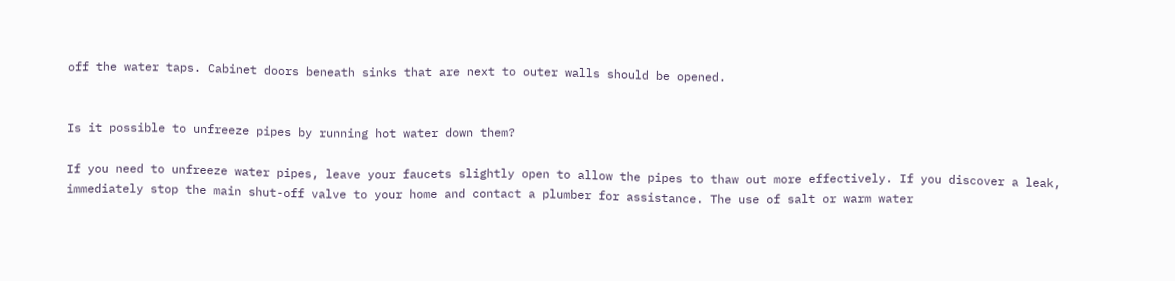off the water taps. Cabinet doors beneath sinks that are next to outer walls should be opened.


Is it possible to unfreeze pipes by running hot water down them?

If you need to unfreeze water pipes, leave your faucets slightly open to allow the pipes to thaw out more effectively. If you discover a leak, immediately stop the main shut-off valve to your home and contact a plumber for assistance. The use of salt or warm water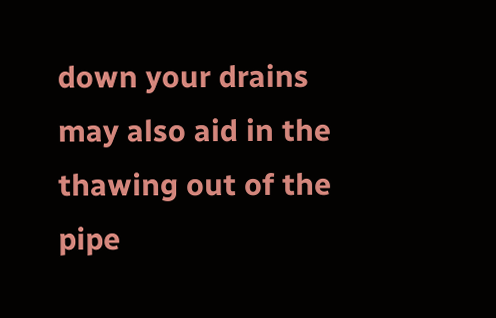down your drains may also aid in the thawing out of the pipe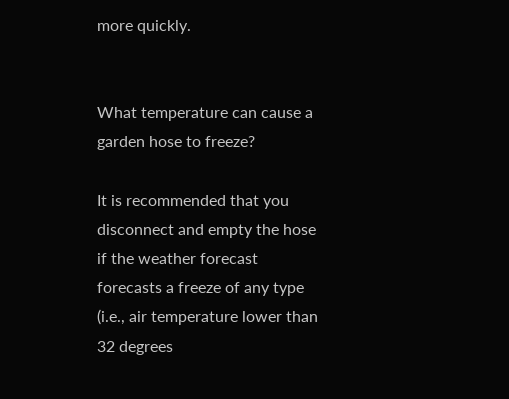more quickly.


What temperature can cause a garden hose to freeze?

It is recommended that you disconnect and empty the hose if the weather forecast forecasts a freeze of any type (i.e., air temperature lower than 32 degrees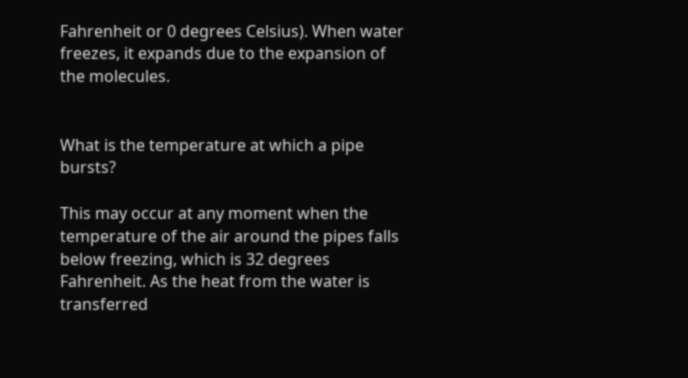Fahrenheit or 0 degrees Celsius). When water freezes, it expands due to the expansion of the molecules.


What is the temperature at which a pipe bursts?

This may occur at any moment when the temperature of the air around the pipes falls below freezing, which is 32 degrees Fahrenheit. As the heat from the water is transferred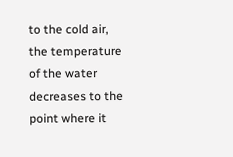to the cold air, the temperature of the water decreases to the point where it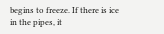begins to freeze. If there is ice in the pipes, it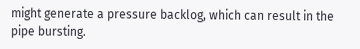might generate a pressure backlog, which can result in the pipe bursting.